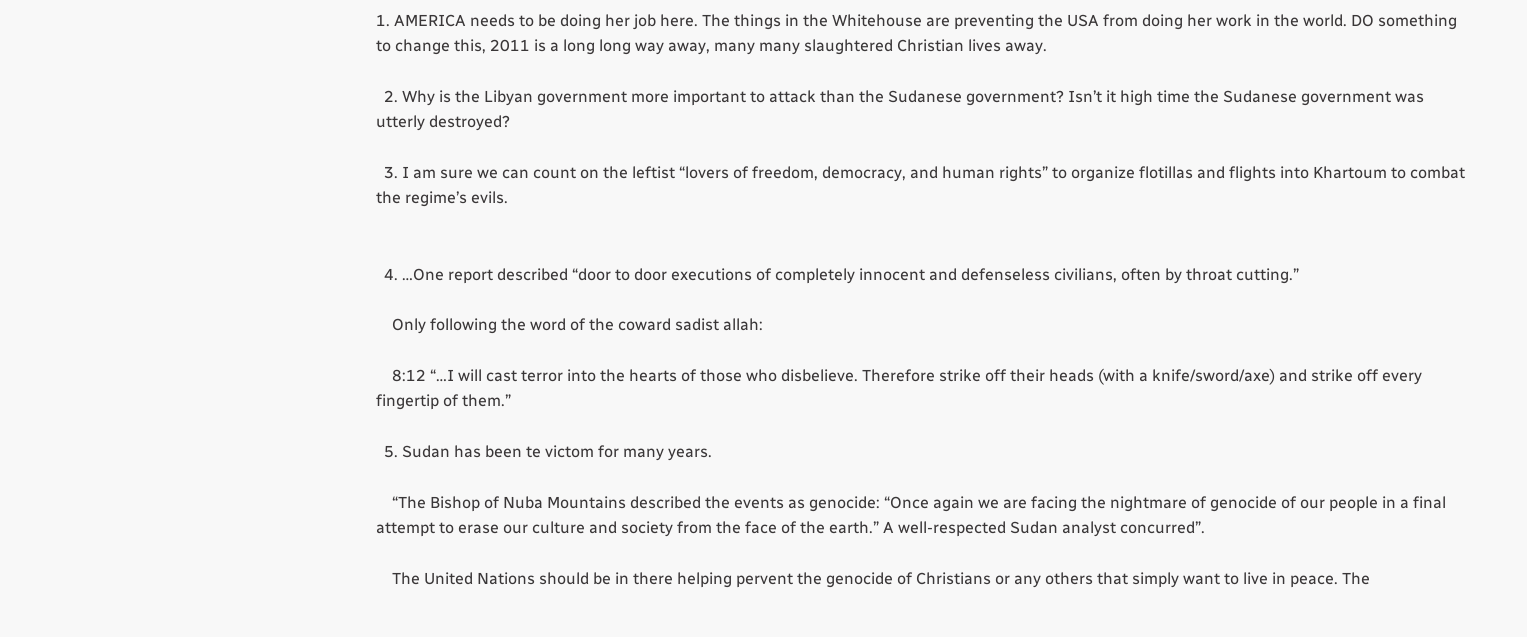1. AMERICA needs to be doing her job here. The things in the Whitehouse are preventing the USA from doing her work in the world. DO something to change this, 2011 is a long long way away, many many slaughtered Christian lives away.

  2. Why is the Libyan government more important to attack than the Sudanese government? Isn’t it high time the Sudanese government was utterly destroyed?

  3. I am sure we can count on the leftist “lovers of freedom, democracy, and human rights” to organize flotillas and flights into Khartoum to combat the regime’s evils.


  4. …One report described “door to door executions of completely innocent and defenseless civilians, often by throat cutting.”

    Only following the word of the coward sadist allah:

    8:12 “…I will cast terror into the hearts of those who disbelieve. Therefore strike off their heads (with a knife/sword/axe) and strike off every fingertip of them.”

  5. Sudan has been te victom for many years.

    “The Bishop of Nuba Mountains described the events as genocide: “Once again we are facing the nightmare of genocide of our people in a final attempt to erase our culture and society from the face of the earth.” A well-respected Sudan analyst concurred”.

    The United Nations should be in there helping pervent the genocide of Christians or any others that simply want to live in peace. The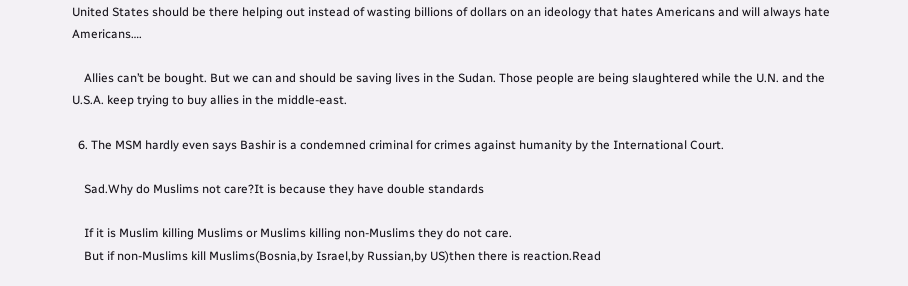United States should be there helping out instead of wasting billions of dollars on an ideology that hates Americans and will always hate Americans….

    Allies can’t be bought. But we can and should be saving lives in the Sudan. Those people are being slaughtered while the U.N. and the U.S.A. keep trying to buy allies in the middle-east.

  6. The MSM hardly even says Bashir is a condemned criminal for crimes against humanity by the International Court.

    Sad.Why do Muslims not care?It is because they have double standards

    If it is Muslim killing Muslims or Muslims killing non-Muslims they do not care.
    But if non-Muslims kill Muslims(Bosnia,by Israel,by Russian,by US)then there is reaction.Read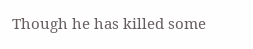Though he has killed some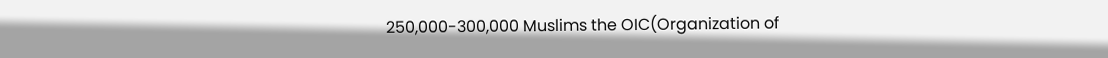250,000-300,000 Muslims the OIC(Organization of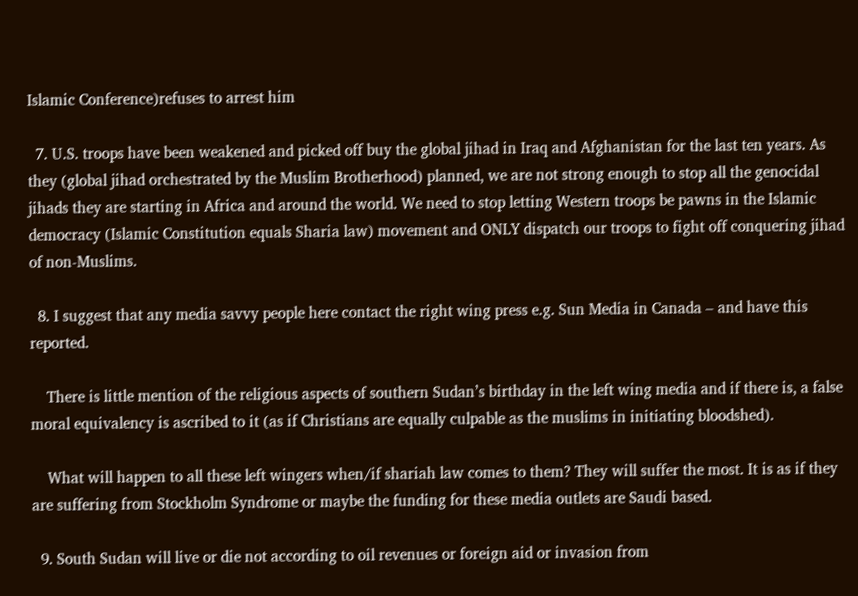Islamic Conference)refuses to arrest him

  7. U.S. troops have been weakened and picked off buy the global jihad in Iraq and Afghanistan for the last ten years. As they (global jihad orchestrated by the Muslim Brotherhood) planned, we are not strong enough to stop all the genocidal jihads they are starting in Africa and around the world. We need to stop letting Western troops be pawns in the Islamic democracy (Islamic Constitution equals Sharia law) movement and ONLY dispatch our troops to fight off conquering jihad of non-Muslims.

  8. I suggest that any media savvy people here contact the right wing press e.g. Sun Media in Canada – and have this reported.

    There is little mention of the religious aspects of southern Sudan’s birthday in the left wing media and if there is, a false moral equivalency is ascribed to it (as if Christians are equally culpable as the muslims in initiating bloodshed).

    What will happen to all these left wingers when/if shariah law comes to them? They will suffer the most. It is as if they are suffering from Stockholm Syndrome or maybe the funding for these media outlets are Saudi based.

  9. South Sudan will live or die not according to oil revenues or foreign aid or invasion from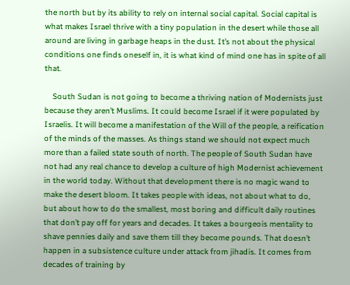the north but by its ability to rely on internal social capital. Social capital is what makes Israel thrive with a tiny population in the desert while those all around are living in garbage heaps in the dust. It’s not about the physical conditions one finds oneself in, it is what kind of mind one has in spite of all that.

    South Sudan is not going to become a thriving nation of Modernists just because they aren’t Muslims. It could become Israel if it were populated by Israelis. It will become a manifestation of the Will of the people, a reification of the minds of the masses. As things stand we should not expect much more than a failed state south of north. The people of South Sudan have not had any real chance to develop a culture of high Modernist achievement in the world today. Without that development there is no magic wand to make the desert bloom. It takes people with ideas, not about what to do, but about how to do the smallest, most boring and difficult daily routines that don’t pay off for years and decades. It takes a bourgeois mentality to shave pennies daily and save them till they become pounds. That doesn’t happen in a subsistence culture under attack from jihadis. It comes from decades of training by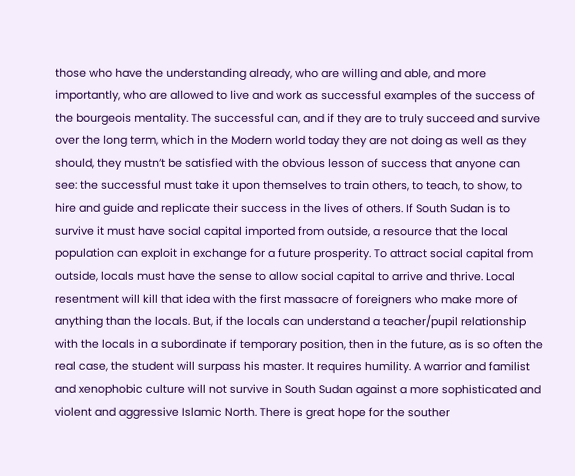those who have the understanding already, who are willing and able, and more importantly, who are allowed to live and work as successful examples of the success of the bourgeois mentality. The successful can, and if they are to truly succeed and survive over the long term, which in the Modern world today they are not doing as well as they should, they mustn’t be satisfied with the obvious lesson of success that anyone can see: the successful must take it upon themselves to train others, to teach, to show, to hire and guide and replicate their success in the lives of others. If South Sudan is to survive it must have social capital imported from outside, a resource that the local population can exploit in exchange for a future prosperity. To attract social capital from outside, locals must have the sense to allow social capital to arrive and thrive. Local resentment will kill that idea with the first massacre of foreigners who make more of anything than the locals. But, if the locals can understand a teacher/pupil relationship with the locals in a subordinate if temporary position, then in the future, as is so often the real case, the student will surpass his master. It requires humility. A warrior and familist and xenophobic culture will not survive in South Sudan against a more sophisticated and violent and aggressive Islamic North. There is great hope for the souther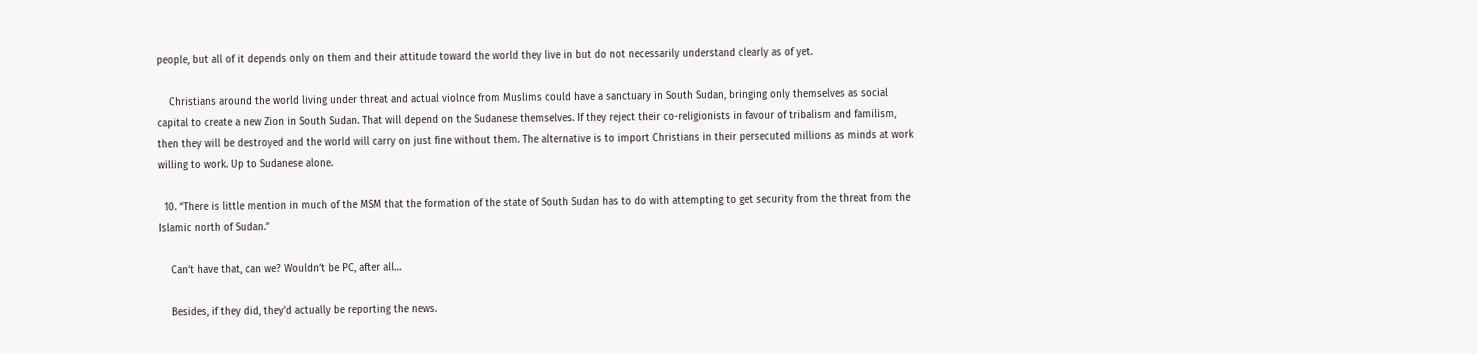people, but all of it depends only on them and their attitude toward the world they live in but do not necessarily understand clearly as of yet.

    Christians around the world living under threat and actual violnce from Muslims could have a sanctuary in South Sudan, bringing only themselves as social capital to create a new Zion in South Sudan. That will depend on the Sudanese themselves. If they reject their co-religionists in favour of tribalism and familism, then they will be destroyed and the world will carry on just fine without them. The alternative is to import Christians in their persecuted millions as minds at work willing to work. Up to Sudanese alone.

  10. “There is little mention in much of the MSM that the formation of the state of South Sudan has to do with attempting to get security from the threat from the Islamic north of Sudan.”

    Can’t have that, can we? Wouldn’t be PC, after all…

    Besides, if they did, they’d actually be reporting the news.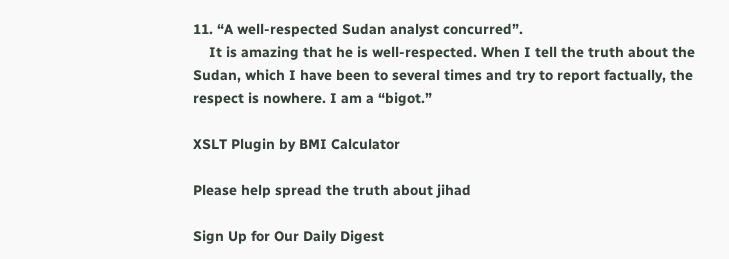11. “A well-respected Sudan analyst concurred”.
    It is amazing that he is well-respected. When I tell the truth about the Sudan, which I have been to several times and try to report factually, the respect is nowhere. I am a “bigot.”

XSLT Plugin by BMI Calculator

Please help spread the truth about jihad

Sign Up for Our Daily Digest